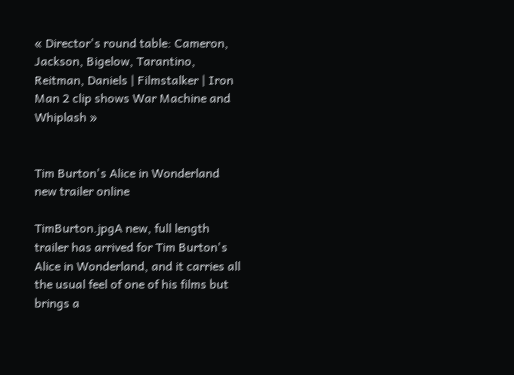« Director's round table: Cameron, Jackson, Bigelow, Tarantino, Reitman, Daniels | Filmstalker | Iron Man 2 clip shows War Machine and Whiplash »


Tim Burton's Alice in Wonderland new trailer online

TimBurton.jpgA new, full length trailer has arrived for Tim Burton's Alice in Wonderland, and it carries all the usual feel of one of his films but brings a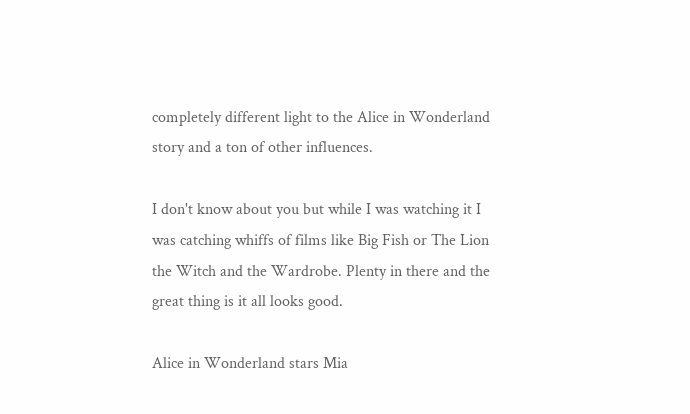completely different light to the Alice in Wonderland story and a ton of other influences.

I don't know about you but while I was watching it I was catching whiffs of films like Big Fish or The Lion the Witch and the Wardrobe. Plenty in there and the great thing is it all looks good.

Alice in Wonderland stars Mia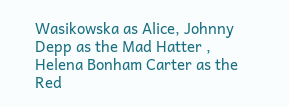Wasikowska as Alice, Johnny Depp as the Mad Hatter , Helena Bonham Carter as the Red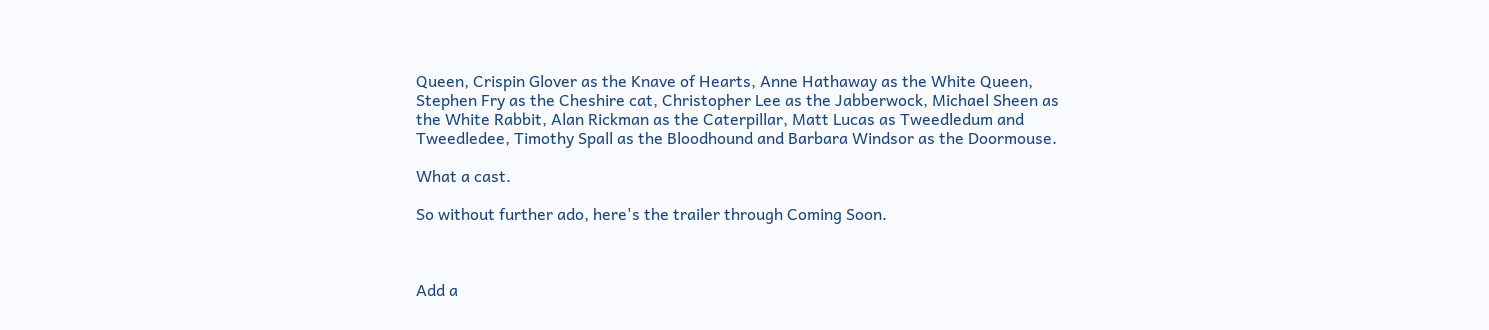Queen, Crispin Glover as the Knave of Hearts, Anne Hathaway as the White Queen, Stephen Fry as the Cheshire cat, Christopher Lee as the Jabberwock, Michael Sheen as the White Rabbit, Alan Rickman as the Caterpillar, Matt Lucas as Tweedledum and Tweedledee, Timothy Spall as the Bloodhound and Barbara Windsor as the Doormouse.

What a cast.

So without further ado, here's the trailer through Coming Soon.



Add a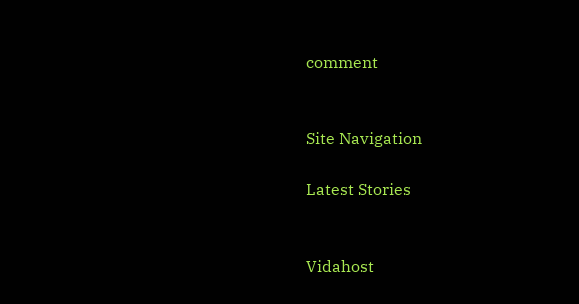comment


Site Navigation

Latest Stories


Vidahost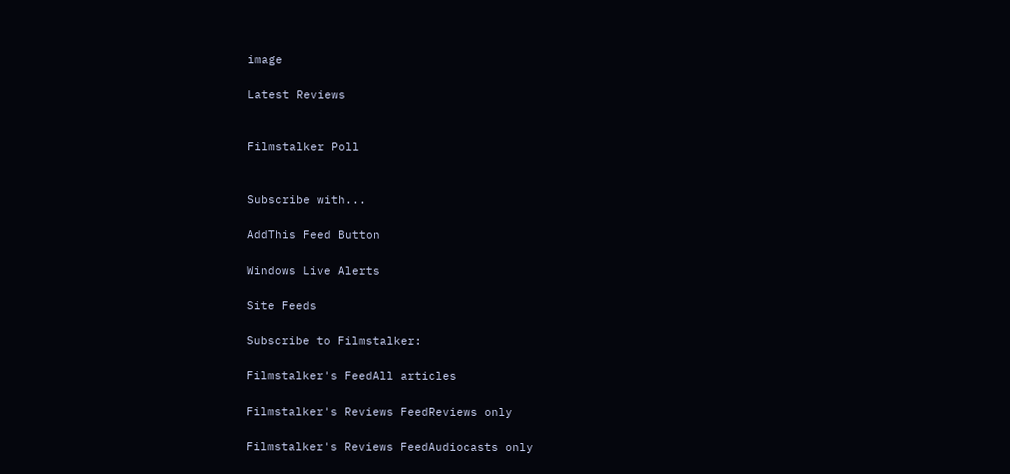image

Latest Reviews


Filmstalker Poll


Subscribe with...

AddThis Feed Button

Windows Live Alerts

Site Feeds

Subscribe to Filmstalker:

Filmstalker's FeedAll articles

Filmstalker's Reviews FeedReviews only

Filmstalker's Reviews FeedAudiocasts only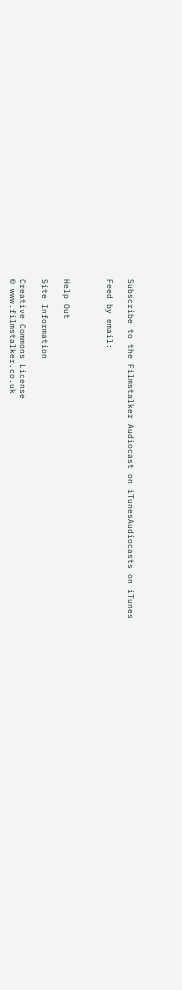Subscribe to the Filmstalker Audiocast on iTunesAudiocasts on iTunes

Feed by email:



Help Out

Site Information

Creative Commons License
© www.filmstalker.co.uk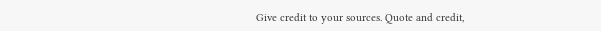Give credit to your sources. Quote and credit,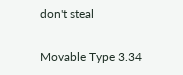don't steal

Movable Type 3.34